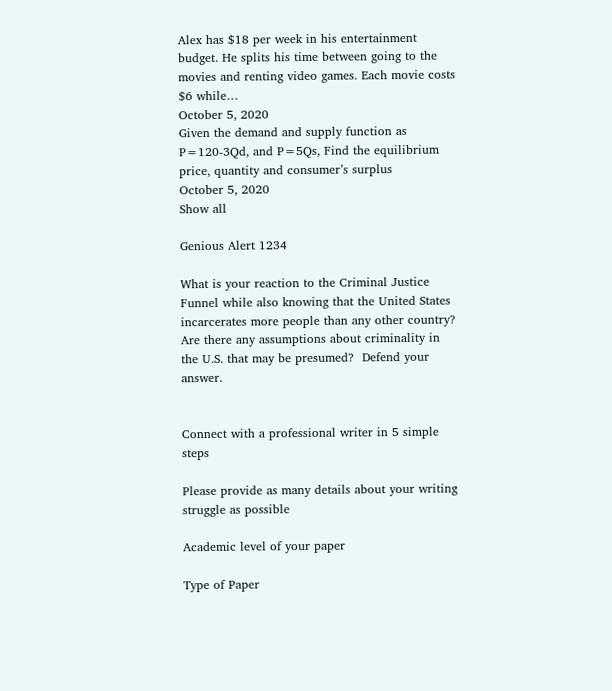Alex has $18 per week in his entertainment budget. He splits his time between going to the movies and renting video games. Each movie costs $6 while…
October 5, 2020
Given the demand and supply function as P=120-3Qd, and P=5Qs, Find the equilibrium price, quantity and consumer’s surplus
October 5, 2020
Show all

Genious Alert 1234

What is your reaction to the Criminal Justice Funnel while also knowing that the United States incarcerates more people than any other country?   Are there any assumptions about criminality in the U.S. that may be presumed?  Defend your answer.


Connect with a professional writer in 5 simple steps

Please provide as many details about your writing struggle as possible

Academic level of your paper

Type of Paper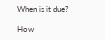When is it due?

How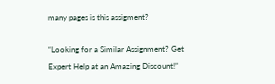many pages is this assigment?

“Looking for a Similar Assignment? Get Expert Help at an Amazing Discount!”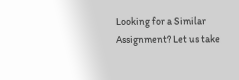Looking for a Similar Assignment? Let us take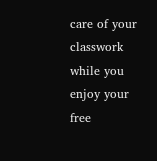care of your classwork while you enjoy your free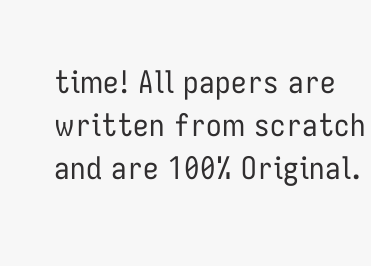time! All papers are written from scratch and are 100% Original.